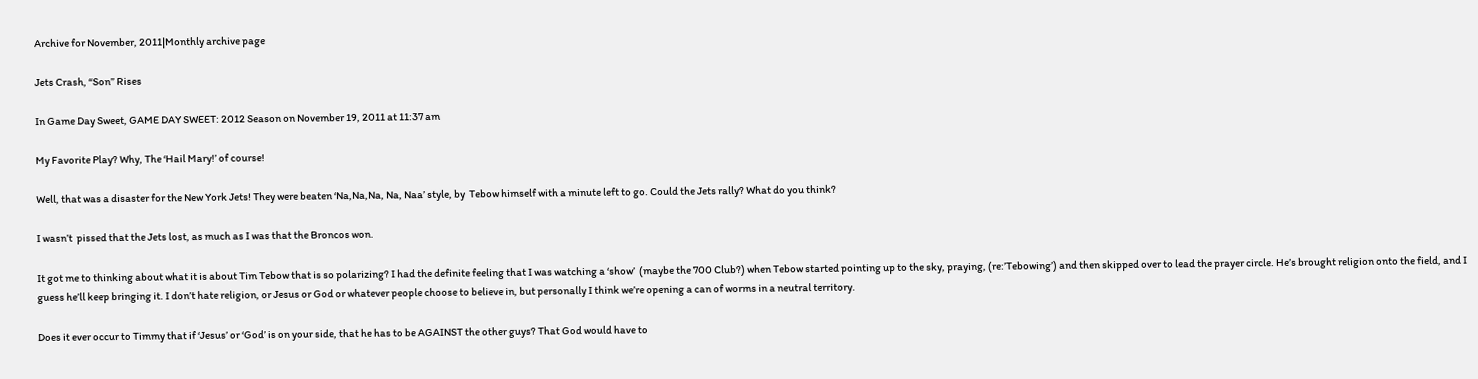Archive for November, 2011|Monthly archive page

Jets Crash, “Son” Rises

In Game Day Sweet, GAME DAY SWEET: 2012 Season on November 19, 2011 at 11:37 am

My Favorite Play? Why, The ‘Hail Mary!’ of course!

Well, that was a disaster for the New York Jets! They were beaten ‘Na,Na,Na, Na, Naa’ style, by  Tebow himself with a minute left to go. Could the Jets rally? What do you think?

I wasn’t  pissed that the Jets lost, as much as I was that the Broncos won.

It got me to thinking about what it is about Tim Tebow that is so polarizing? I had the definite feeling that I was watching a ‘show’  (maybe the 700 Club?) when Tebow started pointing up to the sky, praying, (re:’Tebowing’) and then skipped over to lead the prayer circle. He’s brought religion onto the field, and I guess he’ll keep bringing it. I don’t hate religion, or Jesus or God or whatever people choose to believe in, but personally I think we’re opening a can of worms in a neutral territory.

Does it ever occur to Timmy that if ‘Jesus’ or ‘God’ is on your side, that he has to be AGAINST the other guys? That God would have to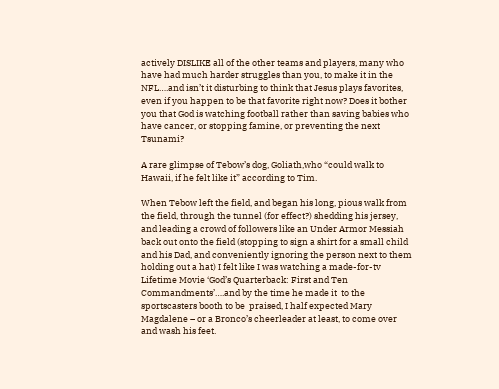actively DISLIKE all of the other teams and players, many who have had much harder struggles than you, to make it in the NFL….and isn’t it disturbing to think that Jesus plays favorites, even if you happen to be that favorite right now? Does it bother you that God is watching football rather than saving babies who have cancer, or stopping famine, or preventing the next Tsunami?

A rare glimpse of Tebow’s dog, Goliath,who “could walk to Hawaii, if he felt like it” according to Tim.

When Tebow left the field, and began his long, pious walk from the field, through the tunnel (for effect?) shedding his jersey, and leading a crowd of followers like an Under Armor Messiah back out onto the field (stopping to sign a shirt for a small child and his Dad, and conveniently ignoring the person next to them holding out a hat) I felt like I was watching a made-for-tv Lifetime Movie ‘God’s Quarterback: First and Ten Commandments’….and by the time he made it  to the sportscasters booth to be  praised, I half expected Mary Magdalene – or a Bronco’s cheerleader at least, to come over and wash his feet.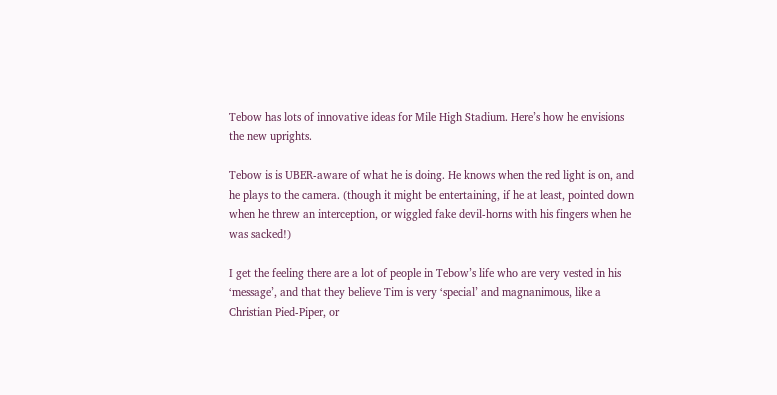Tebow has lots of innovative ideas for Mile High Stadium. Here’s how he envisions the new uprights.

Tebow is is UBER-aware of what he is doing. He knows when the red light is on, and he plays to the camera. (though it might be entertaining, if he at least, pointed down when he threw an interception, or wiggled fake devil-horns with his fingers when he was sacked!)

I get the feeling there are a lot of people in Tebow’s life who are very vested in his ‘message’, and that they believe Tim is very ‘special’ and magnanimous, like a Christian Pied-Piper, or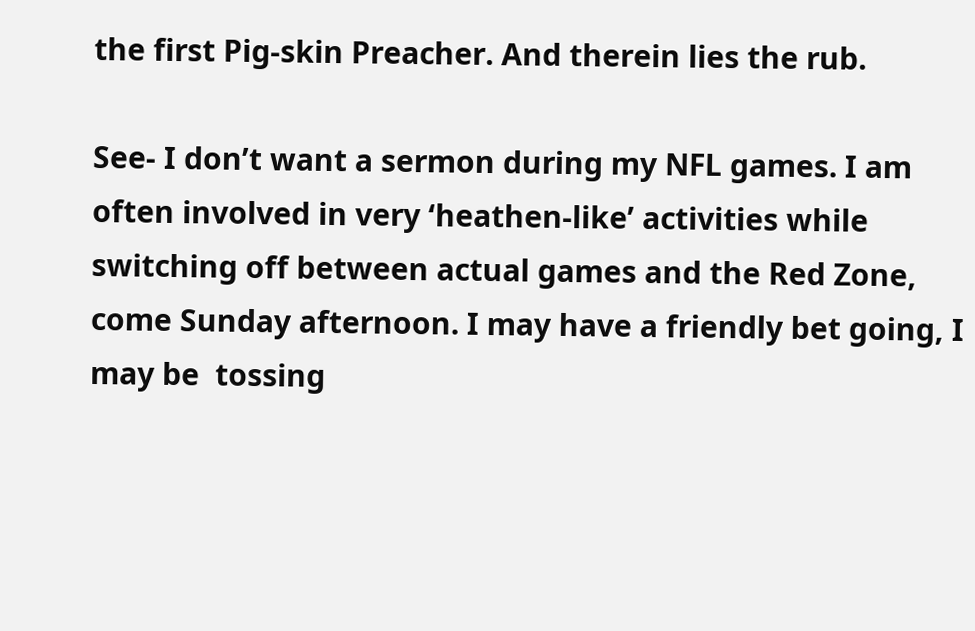the first Pig-skin Preacher. And therein lies the rub.

See- I don’t want a sermon during my NFL games. I am often involved in very ‘heathen-like’ activities while switching off between actual games and the Red Zone, come Sunday afternoon. I may have a friendly bet going, I may be  tossing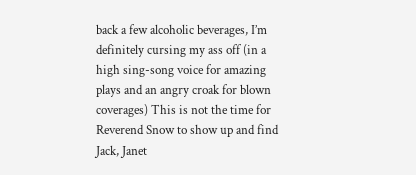back a few alcoholic beverages, I’m definitely cursing my ass off (in a high sing-song voice for amazing plays and an angry croak for blown coverages) This is not the time for Reverend Snow to show up and find Jack, Janet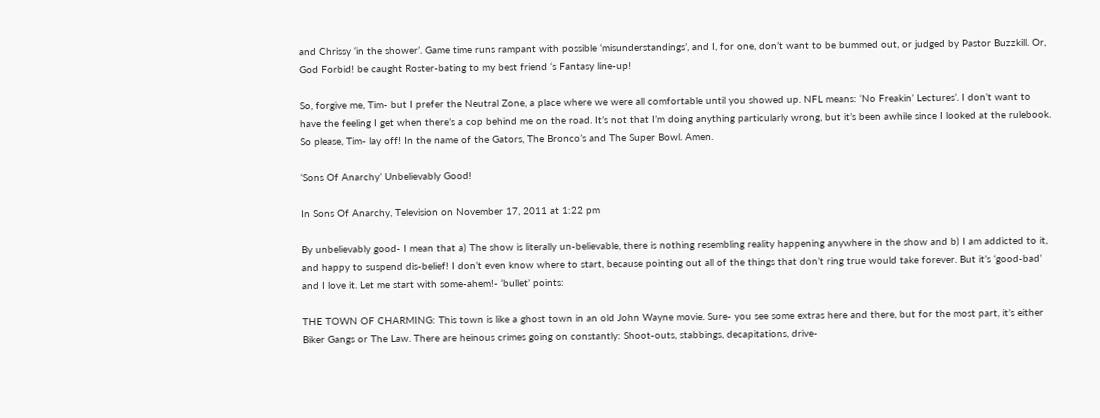and Chrissy ‘in the shower’. Game time runs rampant with possible ‘misunderstandings’, and I, for one, don’t want to be bummed out, or judged by Pastor Buzzkill. Or, God Forbid! be caught Roster-bating to my best friend ‘s Fantasy line-up!

So, forgive me, Tim- but I prefer the Neutral Zone, a place where we were all comfortable until you showed up. NFL means: ‘No Freakin’ Lectures’. I don’t want to have the feeling I get when there’s a cop behind me on the road. It’s not that I’m doing anything particularly wrong, but it’s been awhile since I looked at the rulebook. So please, Tim- lay off! In the name of the Gators, The Bronco’s and The Super Bowl. Amen.

‘Sons Of Anarchy’ Unbelievably Good!

In Sons Of Anarchy, Television on November 17, 2011 at 1:22 pm

By unbelievably good- I mean that a) The show is literally un-believable, there is nothing resembling reality happening anywhere in the show and b) I am addicted to it, and happy to suspend dis-belief! I don’t even know where to start, because pointing out all of the things that don’t ring true would take forever. But it’s ‘good-bad’ and I love it. Let me start with some-ahem!- ‘bullet’ points:

THE TOWN OF CHARMING: This town is like a ghost town in an old John Wayne movie. Sure- you see some extras here and there, but for the most part, it’s either Biker Gangs or The Law. There are heinous crimes going on constantly: Shoot-outs, stabbings, decapitations, drive-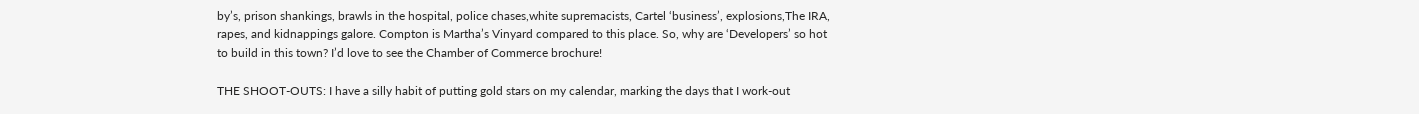by’s, prison shankings, brawls in the hospital, police chases,white supremacists, Cartel ‘business’, explosions,The IRA, rapes, and kidnappings galore. Compton is Martha’s Vinyard compared to this place. So, why are ‘Developers’ so hot to build in this town? I’d love to see the Chamber of Commerce brochure!

THE SHOOT-OUTS: I have a silly habit of putting gold stars on my calendar, marking the days that I work-out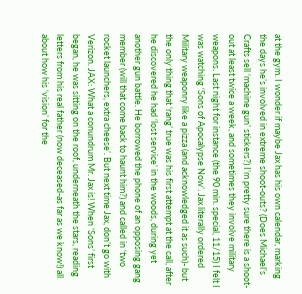at the gym. I wonder if maybe Jax has his own calendar, marking the days he’s involved in extreme shoot-outs? (Does Michael’s Crafts sell ‘machine gun’ stickers?) I’m pretty sure there is a shoot-out at least twice a week, and sometimes they involve military weapons. Last night for instance (the 90 min. special, 11/15) I felt I was watching ‘Sons of Apocalypse Now’. Jax literally ordered Military weaponry like a pizza (and acknowledged it as such)- but the only thing that ‘rang’ true was his first attempt at the call, after he discovered he had ‘lost service’ in the woods, during yet another gun battle. He borrowed the phone of an opposing gang member (will that come back to haunt him?) and called in ‘two rocket launchers, extra cheese’. But next time Jax, don’t go with Verizon. JAX: What a conundrum Mr. Jax is! When ‘Sons’ first began, he was sitting on the roof, underneath the stars, reading letters from his real father (now deceased-as far as we know!) all about how his ‘vision’ for the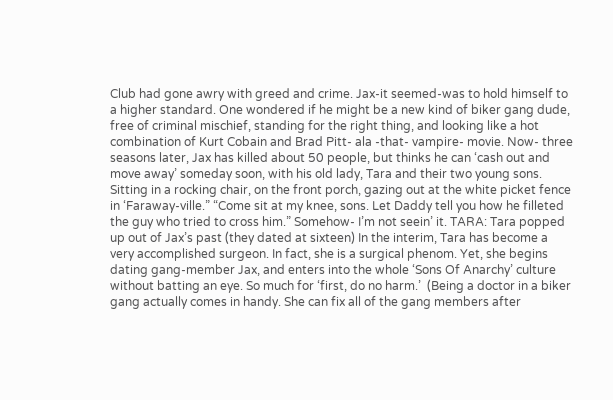Club had gone awry with greed and crime. Jax-it seemed-was to hold himself to a higher standard. One wondered if he might be a new kind of biker gang dude, free of criminal mischief, standing for the right thing, and looking like a hot combination of Kurt Cobain and Brad Pitt- ala -that- vampire- movie. Now- three seasons later, Jax has killed about 50 people, but thinks he can ‘cash out and move away’ someday soon, with his old lady, Tara and their two young sons. Sitting in a rocking chair, on the front porch, gazing out at the white picket fence in ‘Faraway-ville.” “Come sit at my knee, sons. Let Daddy tell you how he filleted the guy who tried to cross him.” Somehow- I’m not seein’ it. TARA: Tara popped up out of Jax’s past (they dated at sixteen) In the interim, Tara has become a very accomplished surgeon. In fact, she is a surgical phenom. Yet, she begins dating gang-member Jax, and enters into the whole ‘Sons Of Anarchy’ culture without batting an eye. So much for ‘first, do no harm.’  (Being a doctor in a biker gang actually comes in handy. She can fix all of the gang members after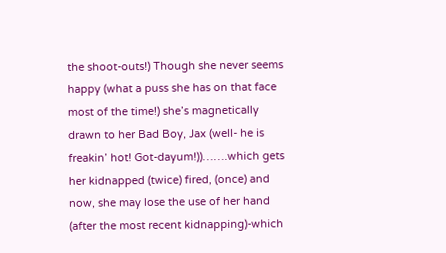the shoot-outs!) Though she never seems happy (what a puss she has on that face most of the time!) she’s magnetically drawn to her Bad Boy, Jax (well- he is freakin’ hot! Got-dayum!))…….which gets her kidnapped (twice) fired, (once) and now, she may lose the use of her hand (after the most recent kidnapping)-which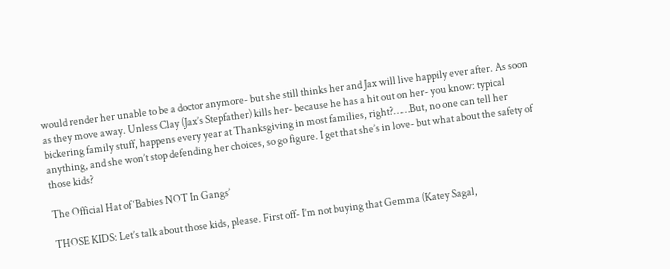would render her unable to be a doctor anymore- but she still thinks her and Jax will live happily ever after. As soon as they move away. Unless Clay (Jax’s Stepfather) kills her- because he has a hit out on her- you know: typical bickering family stuff, happens every year at Thanksgiving in most families, right?……But, no one can tell her anything, and she won’t stop defending her choices, so go figure. I get that she’s in love- but what about the safety of those kids?

The Official Hat of ‘Babies NOT In Gangs’

THOSE KIDS: Let’s talk about those kids, please. First off- I’m not buying that Gemma (Katey Sagal,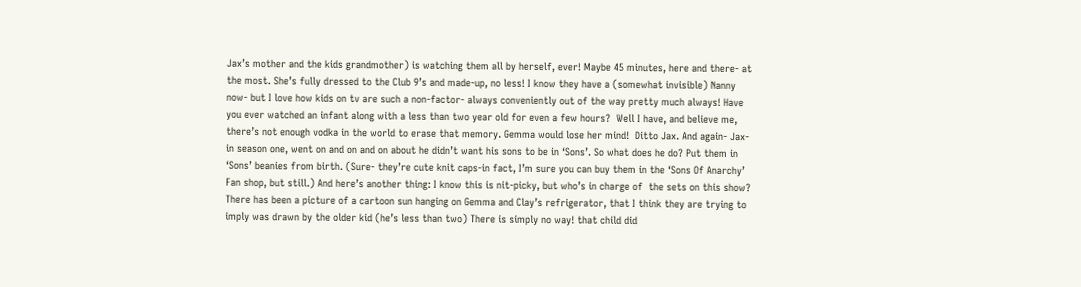Jax’s mother and the kids grandmother) is watching them all by herself, ever! Maybe 45 minutes, here and there- at the most. She’s fully dressed to the Club 9’s and made-up, no less! I know they have a (somewhat invisible) Nanny now- but I love how kids on tv are such a non-factor- always conveniently out of the way pretty much always! Have you ever watched an infant along with a less than two year old for even a few hours?  Well I have, and believe me, there’s not enough vodka in the world to erase that memory. Gemma would lose her mind!  Ditto Jax. And again- Jax- in season one, went on and on and on about he didn’t want his sons to be in ‘Sons’. So what does he do? Put them in ‘Sons’ beanies from birth. (Sure- they’re cute knit caps-in fact, I’m sure you can buy them in the ‘Sons Of Anarchy’ Fan shop, but still.) And here’s another thing: I know this is nit-picky, but who’s in charge of  the sets on this show? There has been a picture of a cartoon sun hanging on Gemma and Clay’s refrigerator, that I think they are trying to imply was drawn by the older kid (he’s less than two) There is simply no way! that child did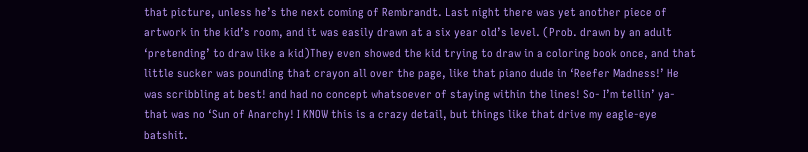that picture, unless he’s the next coming of Rembrandt. Last night there was yet another piece of artwork in the kid’s room, and it was easily drawn at a six year old’s level. (Prob. drawn by an adult ‘pretending’ to draw like a kid)They even showed the kid trying to draw in a coloring book once, and that little sucker was pounding that crayon all over the page, like that piano dude in ‘Reefer Madness!’ He was scribbling at best! and had no concept whatsoever of staying within the lines! So- I’m tellin’ ya- that was no ‘Sun of Anarchy! I KNOW this is a crazy detail, but things like that drive my eagle-eye batshit.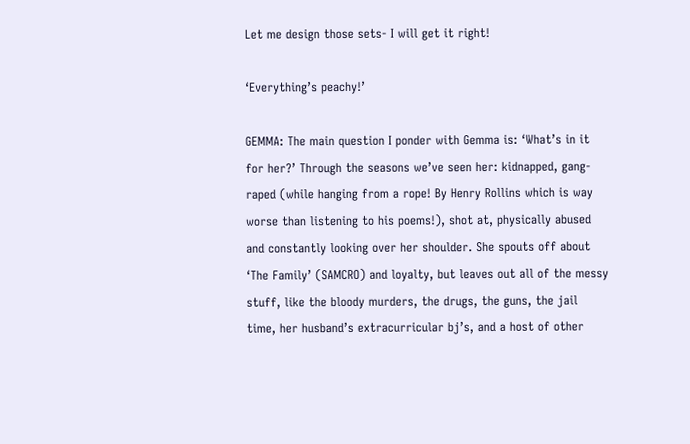Let me design those sets- I will get it right!

‘Everything’s peachy!’

GEMMA: The main question I ponder with Gemma is: ‘What’s in it for her?’ Through the seasons we’ve seen her: kidnapped, gang-raped (while hanging from a rope! By Henry Rollins which is way worse than listening to his poems!), shot at, physically abused and constantly looking over her shoulder. She spouts off about ‘The Family’ (SAMCRO) and loyalty, but leaves out all of the messy stuff, like the bloody murders, the drugs, the guns, the jail time, her husband’s extracurricular bj’s, and a host of other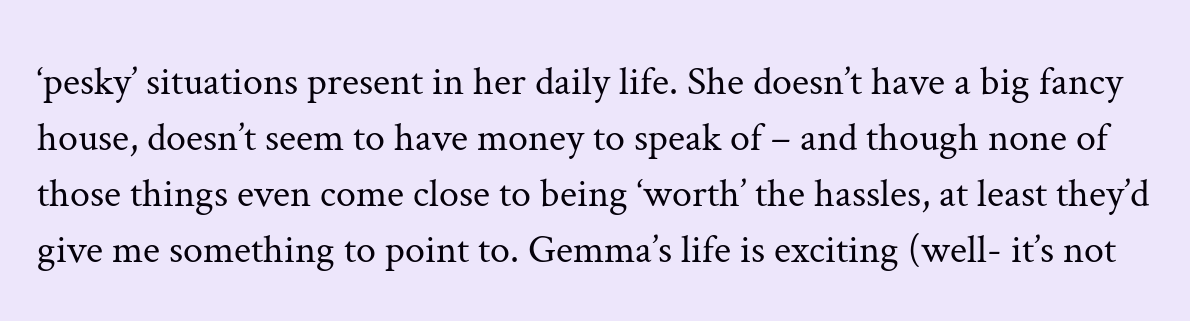‘pesky’ situations present in her daily life. She doesn’t have a big fancy house, doesn’t seem to have money to speak of – and though none of those things even come close to being ‘worth’ the hassles, at least they’d give me something to point to. Gemma’s life is exciting (well- it’s not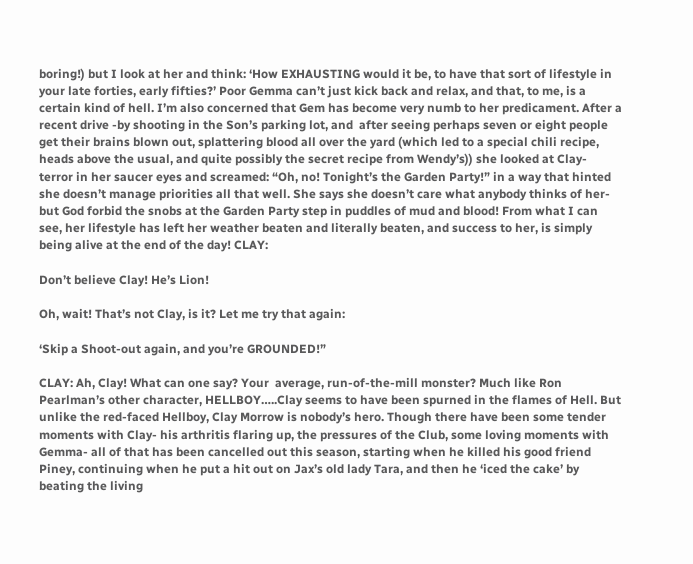boring!) but I look at her and think: ‘How EXHAUSTING would it be, to have that sort of lifestyle in your late forties, early fifties?’ Poor Gemma can’t just kick back and relax, and that, to me, is a certain kind of hell. I’m also concerned that Gem has become very numb to her predicament. After a recent drive -by shooting in the Son’s parking lot, and  after seeing perhaps seven or eight people get their brains blown out, splattering blood all over the yard (which led to a special chili recipe, heads above the usual, and quite possibly the secret recipe from Wendy’s)) she looked at Clay- terror in her saucer eyes and screamed: “Oh, no! Tonight’s the Garden Party!” in a way that hinted she doesn’t manage priorities all that well. She says she doesn’t care what anybody thinks of her- but God forbid the snobs at the Garden Party step in puddles of mud and blood! From what I can see, her lifestyle has left her weather beaten and literally beaten, and success to her, is simply being alive at the end of the day! CLAY:

Don’t believe Clay! He’s Lion!

Oh, wait! That’s not Clay, is it? Let me try that again:

‘Skip a Shoot-out again, and you’re GROUNDED!”

CLAY: Ah, Clay! What can one say? Your  average, run-of-the-mill monster? Much like Ron Pearlman’s other character, HELLBOY…..Clay seems to have been spurned in the flames of Hell. But unlike the red-faced Hellboy, Clay Morrow is nobody’s hero. Though there have been some tender moments with Clay- his arthritis flaring up, the pressures of the Club, some loving moments with Gemma- all of that has been cancelled out this season, starting when he killed his good friend Piney, continuing when he put a hit out on Jax’s old lady Tara, and then he ‘iced the cake’ by beating the living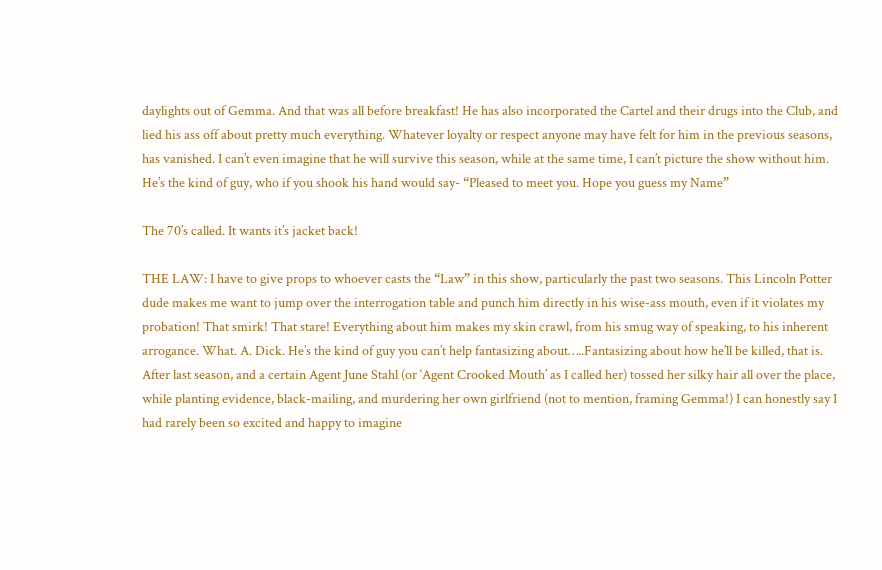daylights out of Gemma. And that was all before breakfast! He has also incorporated the Cartel and their drugs into the Club, and lied his ass off about pretty much everything. Whatever loyalty or respect anyone may have felt for him in the previous seasons, has vanished. I can’t even imagine that he will survive this season, while at the same time, I can’t picture the show without him. He’s the kind of guy, who if you shook his hand would say- “Pleased to meet you. Hope you guess my Name”

The 70’s called. It wants it’s jacket back!

THE LAW: I have to give props to whoever casts the “Law” in this show, particularly the past two seasons. This Lincoln Potter dude makes me want to jump over the interrogation table and punch him directly in his wise-ass mouth, even if it violates my probation! That smirk! That stare! Everything about him makes my skin crawl, from his smug way of speaking, to his inherent arrogance. What. A. Dick. He’s the kind of guy you can’t help fantasizing about…..Fantasizing about how he’ll be killed, that is. After last season, and a certain Agent June Stahl (or ‘Agent Crooked Mouth’ as I called her) tossed her silky hair all over the place, while planting evidence, black-mailing, and murdering her own girlfriend (not to mention, framing Gemma!) I can honestly say I had rarely been so excited and happy to imagine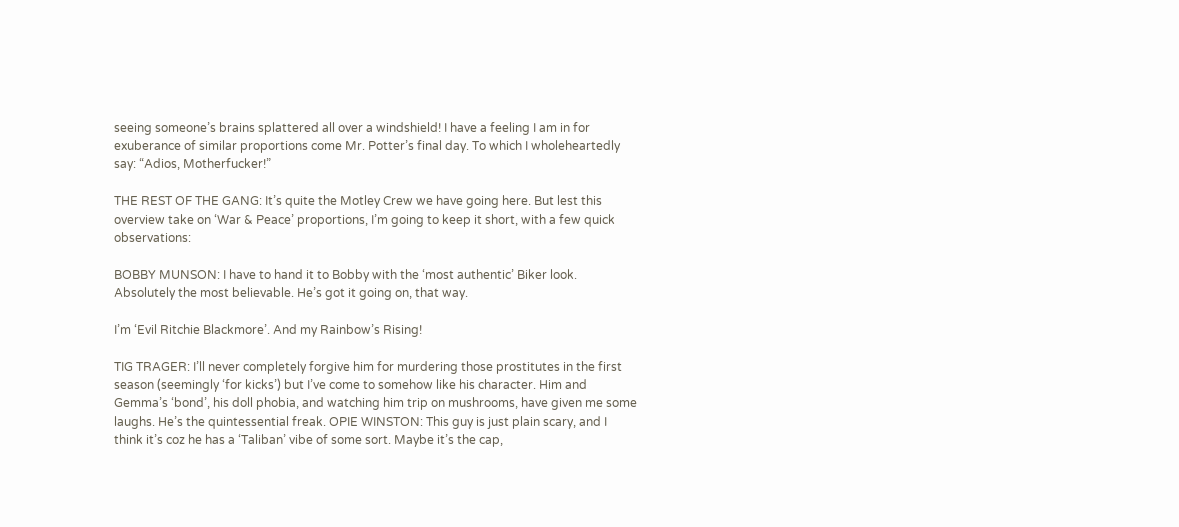seeing someone’s brains splattered all over a windshield! I have a feeling I am in for exuberance of similar proportions come Mr. Potter’s final day. To which I wholeheartedly say: “Adios, Motherfucker!”

THE REST OF THE GANG: It’s quite the Motley Crew we have going here. But lest this overview take on ‘War & Peace’ proportions, I’m going to keep it short, with a few quick observations:

BOBBY MUNSON: I have to hand it to Bobby with the ‘most authentic’ Biker look. Absolutely the most believable. He’s got it going on, that way.

I’m ‘Evil Ritchie Blackmore’. And my Rainbow’s Rising!

TIG TRAGER: I’ll never completely forgive him for murdering those prostitutes in the first season (seemingly ‘for kicks’) but I’ve come to somehow like his character. Him and Gemma’s ‘bond’, his doll phobia, and watching him trip on mushrooms, have given me some laughs. He’s the quintessential freak. OPIE WINSTON: This guy is just plain scary, and I think it’s coz he has a ‘Taliban’ vibe of some sort. Maybe it’s the cap,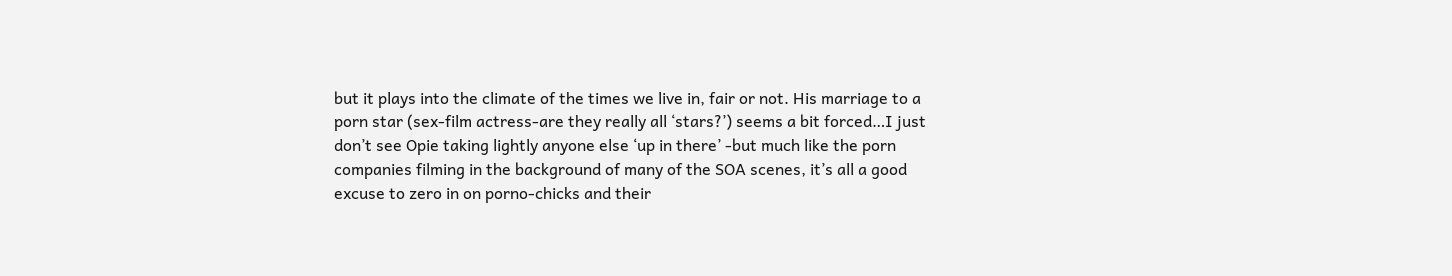but it plays into the climate of the times we live in, fair or not. His marriage to a porn star (sex-film actress-are they really all ‘stars?’) seems a bit forced…I just don’t see Opie taking lightly anyone else ‘up in there’ -but much like the porn companies filming in the background of many of the SOA scenes, it’s all a good excuse to zero in on porno-chicks and their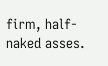firm, half-naked asses.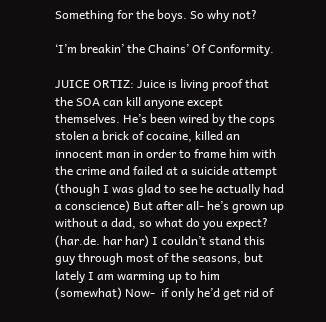Something for the boys. So why not?

‘I’m breakin’ the Chains’ Of Conformity.

JUICE ORTIZ: Juice is living proof that the SOA can kill anyone except themselves. He’s been wired by the cops  stolen a brick of cocaine, killed an innocent man in order to frame him with the crime and failed at a suicide attempt (though I was glad to see he actually had a conscience) But after all- he’s grown up without a dad, so what do you expect? (har.de. har har) I couldn’t stand this guy through most of the seasons, but lately I am warming up to him (somewhat) Now-  if only he’d get rid of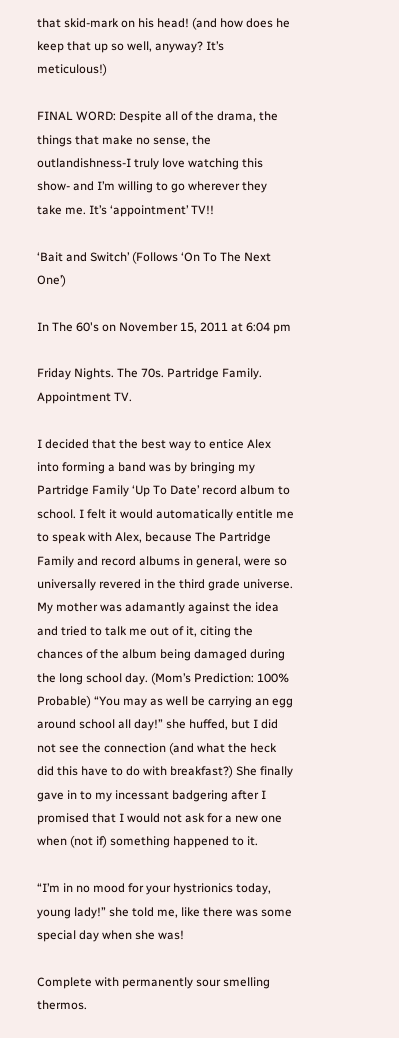that skid-mark on his head! (and how does he keep that up so well, anyway? It’s meticulous!)

FINAL WORD: Despite all of the drama, the things that make no sense, the outlandishness-I truly love watching this show- and I’m willing to go wherever they take me. It’s ‘appointment’ TV!!

‘Bait and Switch’ (Follows ‘On To The Next One’)

In The 60's on November 15, 2011 at 6:04 pm

Friday Nights. The 70s. Partridge Family. Appointment TV.

I decided that the best way to entice Alex into forming a band was by bringing my Partridge Family ‘Up To Date’ record album to school. I felt it would automatically entitle me to speak with Alex, because The Partridge Family and record albums in general, were so universally revered in the third grade universe. My mother was adamantly against the idea and tried to talk me out of it, citing the chances of the album being damaged during the long school day. (Mom’s Prediction: 100% Probable) “You may as well be carrying an egg around school all day!” she huffed, but I did not see the connection (and what the heck did this have to do with breakfast?) She finally gave in to my incessant badgering after I promised that I would not ask for a new one when (not if) something happened to it.

“I’m in no mood for your hystrionics today, young lady!” she told me, like there was some special day when she was!

Complete with permanently sour smelling thermos.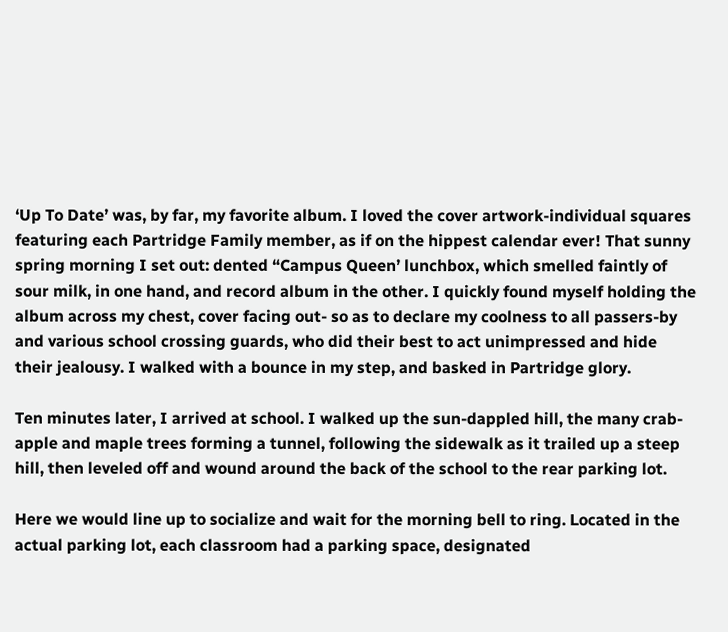‘Up To Date’ was, by far, my favorite album. I loved the cover artwork-individual squares featuring each Partridge Family member, as if on the hippest calendar ever! That sunny spring morning I set out: dented “Campus Queen’ lunchbox, which smelled faintly of sour milk, in one hand, and record album in the other. I quickly found myself holding the album across my chest, cover facing out- so as to declare my coolness to all passers-by and various school crossing guards, who did their best to act unimpressed and hide their jealousy. I walked with a bounce in my step, and basked in Partridge glory.

Ten minutes later, I arrived at school. I walked up the sun-dappled hill, the many crab-apple and maple trees forming a tunnel, following the sidewalk as it trailed up a steep hill, then leveled off and wound around the back of the school to the rear parking lot.

Here we would line up to socialize and wait for the morning bell to ring. Located in the actual parking lot, each classroom had a parking space, designated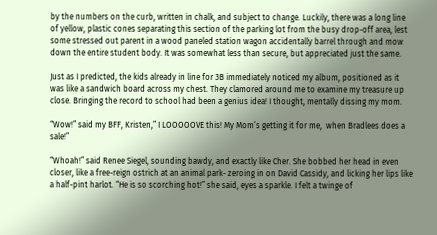by the numbers on the curb, written in chalk, and subject to change. Luckily, there was a long line of yellow, plastic cones separating this section of the parking lot from the busy drop-off area, lest some stressed out parent in a wood paneled station wagon accidentally barrel through and mow down the entire student body. It was somewhat less than secure, but appreciated just the same.

Just as I predicted, the kids already in line for 3B immediately noticed my album, positioned as it was like a sandwich board across my chest. They clamored around me to examine my treasure up close. Bringing the record to school had been a genius idea! I thought, mentally dissing my mom.

“Wow!” said my BFF, Kristen,” I LOOOOOVE this! My Mom’s getting it for me,  when Bradlees does a sale!”

“Whoah!” said Renee Siegel, sounding bawdy, and exactly like Cher. She bobbed her head in even closer, like a free-reign ostrich at an animal park- zeroing in on David Cassidy, and licking her lips like a half-pint harlot. “He is so scorching hot!” she said, eyes a sparkle. I felt a twinge of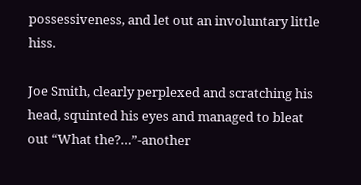possessiveness, and let out an involuntary little hiss.

Joe Smith, clearly perplexed and scratching his head, squinted his eyes and managed to bleat out “What the?…”-another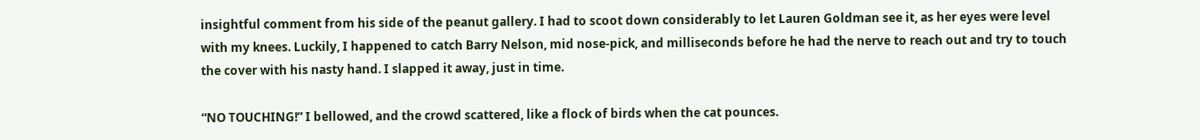insightful comment from his side of the peanut gallery. I had to scoot down considerably to let Lauren Goldman see it, as her eyes were level with my knees. Luckily, I happened to catch Barry Nelson, mid nose-pick, and milliseconds before he had the nerve to reach out and try to touch the cover with his nasty hand. I slapped it away, just in time.

“NO TOUCHING!” I bellowed, and the crowd scattered, like a flock of birds when the cat pounces.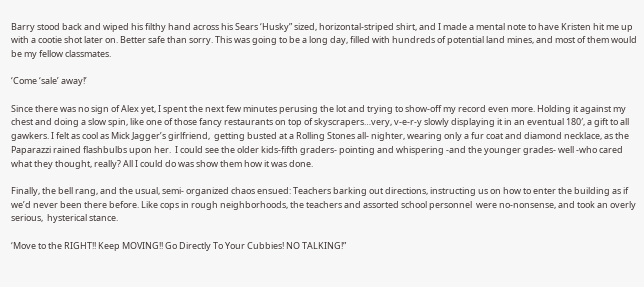Barry stood back and wiped his filthy hand across his Sears ‘Husky” sized, horizontal-striped shirt, and I made a mental note to have Kristen hit me up with a cootie shot later on. Better safe than sorry. This was going to be a long day, filled with hundreds of potential land mines, and most of them would be my fellow classmates.

‘Come ‘sale’ away!’

Since there was no sign of Alex yet, I spent the next few minutes perusing the lot and trying to show-off my record even more. Holding it against my chest and doing a slow spin, like one of those fancy restaurants on top of skyscrapers…very, v-e-r-y slowly displaying it in an eventual 180′, a gift to all gawkers. I felt as cool as Mick Jagger’s girlfriend,  getting busted at a Rolling Stones all- nighter, wearing only a fur coat and diamond necklace, as the Paparazzi rained flashbulbs upon her.  I could see the older kids-fifth graders- pointing and whispering -and the younger grades- well -who cared what they thought, really? All I could do was show them how it was done.

Finally, the bell rang, and the usual, semi- organized chaos ensued: Teachers barking out directions, instructing us on how to enter the building as if we’d never been there before. Like cops in rough neighborhoods, the teachers and assorted school personnel  were no-nonsense, and took an overly serious,  hysterical stance.

‘Move to the RIGHT!! Keep MOVING!! Go Directly To Your Cubbies! NO TALKING!”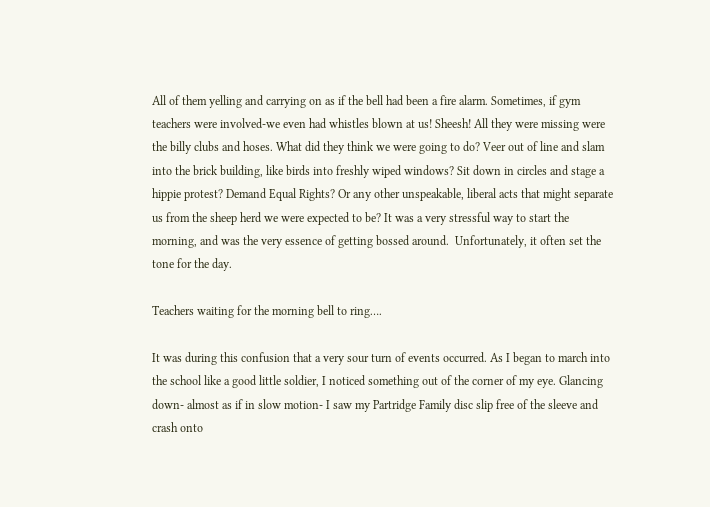All of them yelling and carrying on as if the bell had been a fire alarm. Sometimes, if gym teachers were involved-we even had whistles blown at us! Sheesh! All they were missing were the billy clubs and hoses. What did they think we were going to do? Veer out of line and slam into the brick building, like birds into freshly wiped windows? Sit down in circles and stage a hippie protest? Demand Equal Rights? Or any other unspeakable, liberal acts that might separate us from the sheep herd we were expected to be? It was a very stressful way to start the morning, and was the very essence of getting bossed around.  Unfortunately, it often set the tone for the day.

Teachers waiting for the morning bell to ring….

It was during this confusion that a very sour turn of events occurred. As I began to march into the school like a good little soldier, I noticed something out of the corner of my eye. Glancing down- almost as if in slow motion- I saw my Partridge Family disc slip free of the sleeve and crash onto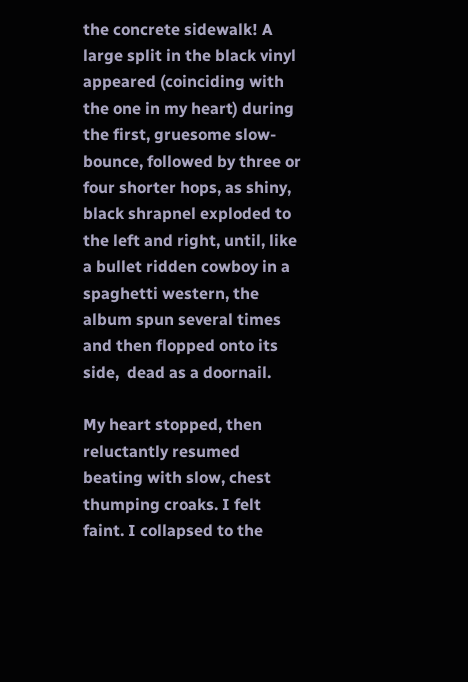the concrete sidewalk! A large split in the black vinyl appeared (coinciding with the one in my heart) during the first, gruesome slow-bounce, followed by three or four shorter hops, as shiny, black shrapnel exploded to the left and right, until, like a bullet ridden cowboy in a spaghetti western, the album spun several times and then flopped onto its side,  dead as a doornail.

My heart stopped, then reluctantly resumed beating with slow, chest thumping croaks. I felt faint. I collapsed to the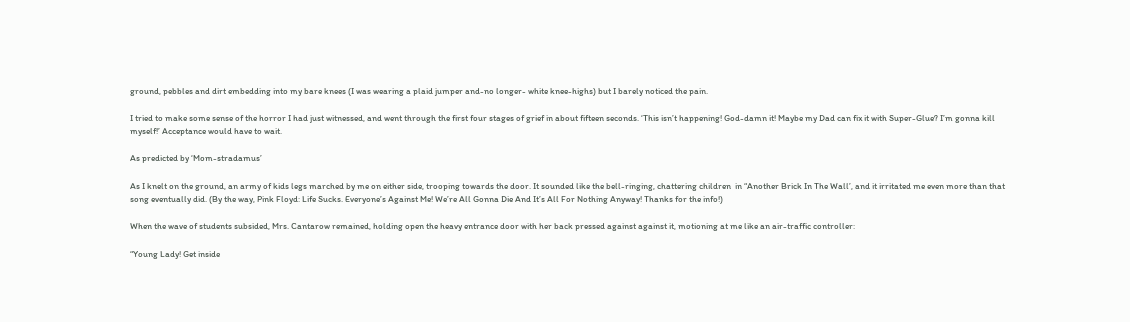ground, pebbles and dirt embedding into my bare knees (I was wearing a plaid jumper and-no longer- white knee-highs) but I barely noticed the pain.

I tried to make some sense of the horror I had just witnessed, and went through the first four stages of grief in about fifteen seconds. ‘This isn’t happening! God-damn it! Maybe my Dad can fix it with Super-Glue? I’m gonna kill myself!’ Acceptance would have to wait.

As predicted by ‘Mom-stradamus’

As I knelt on the ground, an army of kids legs marched by me on either side, trooping towards the door. It sounded like the bell-ringing, chattering children  in “Another Brick In The Wall’, and it irritated me even more than that song eventually did. (By the way, Pink Floyd: Life Sucks. Everyone’s Against Me! We’re All Gonna Die And It’s All For Nothing Anyway! Thanks for the info!)

When the wave of students subsided, Mrs. Cantarow remained, holding open the heavy entrance door with her back pressed against against it, motioning at me like an air-traffic controller:

“Young Lady! Get inside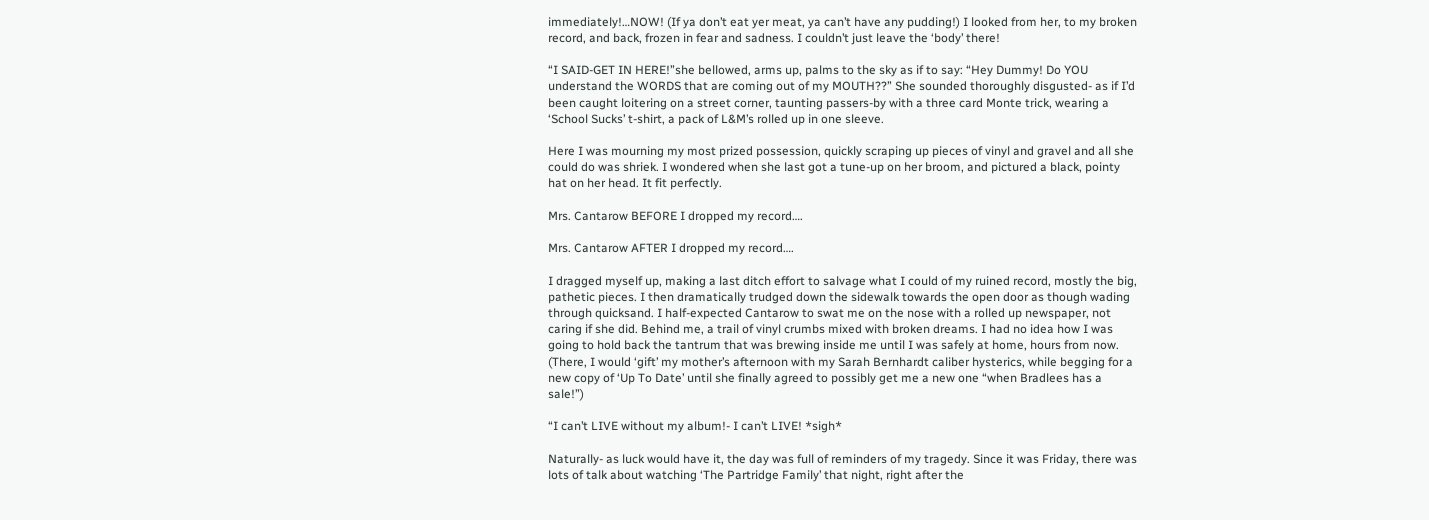immediately!…NOW! (If ya don’t eat yer meat, ya can’t have any pudding!) I looked from her, to my broken record, and back, frozen in fear and sadness. I couldn’t just leave the ‘body’ there!

“I SAID-GET IN HERE!”she bellowed, arms up, palms to the sky as if to say: “Hey Dummy! Do YOU understand the WORDS that are coming out of my MOUTH??” She sounded thoroughly disgusted- as if I’d been caught loitering on a street corner, taunting passers-by with a three card Monte trick, wearing a ‘School Sucks’ t-shirt, a pack of L&M’s rolled up in one sleeve.

Here I was mourning my most prized possession, quickly scraping up pieces of vinyl and gravel and all she could do was shriek. I wondered when she last got a tune-up on her broom, and pictured a black, pointy hat on her head. It fit perfectly.

Mrs. Cantarow BEFORE I dropped my record….

Mrs. Cantarow AFTER I dropped my record….

I dragged myself up, making a last ditch effort to salvage what I could of my ruined record, mostly the big, pathetic pieces. I then dramatically trudged down the sidewalk towards the open door as though wading through quicksand. I half-expected Cantarow to swat me on the nose with a rolled up newspaper, not caring if she did. Behind me, a trail of vinyl crumbs mixed with broken dreams. I had no idea how I was going to hold back the tantrum that was brewing inside me until I was safely at home, hours from now. (There, I would ‘gift’ my mother’s afternoon with my Sarah Bernhardt caliber hysterics, while begging for a new copy of ‘Up To Date’ until she finally agreed to possibly get me a new one “when Bradlees has a sale!”)

“I can’t LIVE without my album!- I can’t LIVE! *sigh*

Naturally- as luck would have it, the day was full of reminders of my tragedy. Since it was Friday, there was lots of talk about watching ‘The Partridge Family’ that night, right after the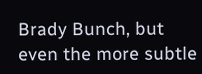Brady Bunch, but even the more subtle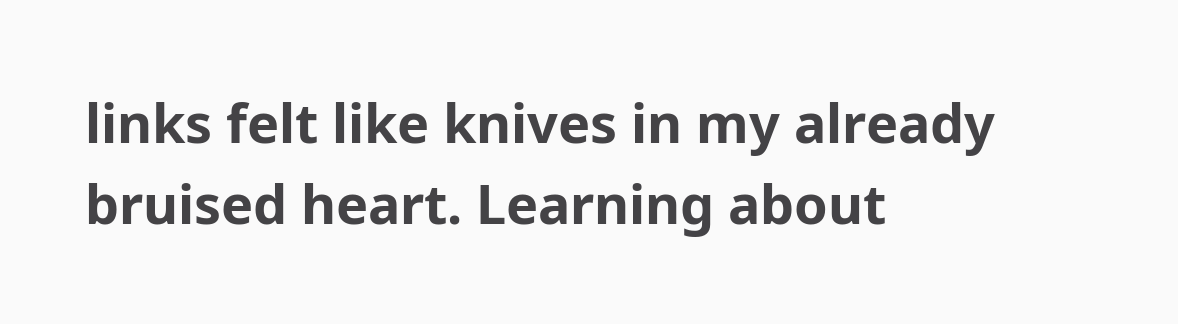links felt like knives in my already bruised heart. Learning about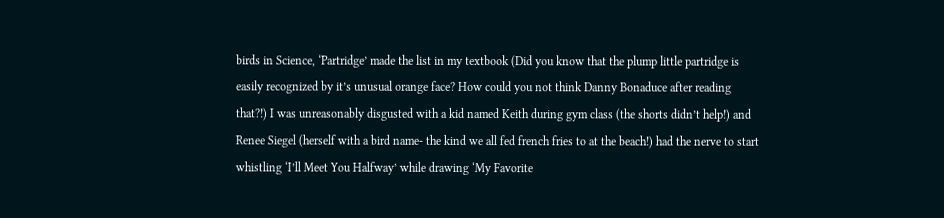birds in Science, ‘Partridge’ made the list in my textbook (Did you know that the plump little partridge is easily recognized by it’s unusual orange face? How could you not think Danny Bonaduce after reading that?!) I was unreasonably disgusted with a kid named Keith during gym class (the shorts didn’t help!) and Renee Siegel (herself with a bird name- the kind we all fed french fries to at the beach!) had the nerve to start whistling ‘I’ll Meet You Halfway’ while drawing ‘My Favorite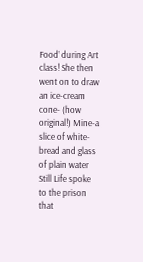Food’ during Art class! She then went on to draw an ice-cream cone- (how original!) Mine-a slice of white-bread and glass of plain water Still Life spoke to the prison that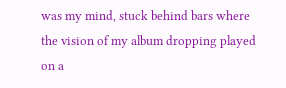was my mind, stuck behind bars where the vision of my album dropping played on a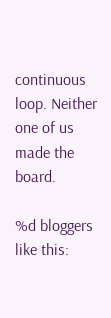continuous loop. Neither one of us made the board.

%d bloggers like this: